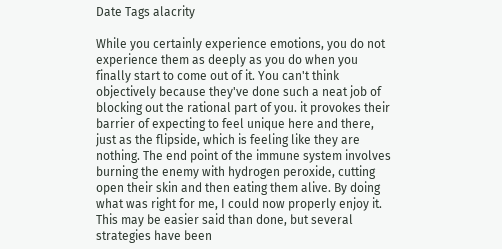Date Tags alacrity

While you certainly experience emotions, you do not experience them as deeply as you do when you finally start to come out of it. You can't think objectively because they've done such a neat job of blocking out the rational part of you. it provokes their barrier of expecting to feel unique here and there, just as the flipside, which is feeling like they are nothing. The end point of the immune system involves burning the enemy with hydrogen peroxide, cutting open their skin and then eating them alive. By doing what was right for me, I could now properly enjoy it. This may be easier said than done, but several strategies have been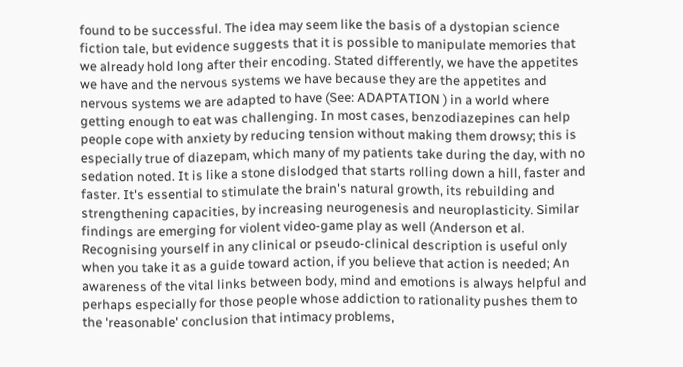found to be successful. The idea may seem like the basis of a dystopian science fiction tale, but evidence suggests that it is possible to manipulate memories that we already hold long after their encoding. Stated differently, we have the appetites we have and the nervous systems we have because they are the appetites and nervous systems we are adapted to have (See: ADAPTATION ) in a world where getting enough to eat was challenging. In most cases, benzodiazepines can help people cope with anxiety by reducing tension without making them drowsy; this is especially true of diazepam, which many of my patients take during the day, with no sedation noted. It is like a stone dislodged that starts rolling down a hill, faster and faster. It's essential to stimulate the brain's natural growth, its rebuilding and strengthening capacities, by increasing neurogenesis and neuroplasticity. Similar findings are emerging for violent video-game play as well (Anderson et al. Recognising yourself in any clinical or pseudo-clinical description is useful only when you take it as a guide toward action, if you believe that action is needed; An awareness of the vital links between body, mind and emotions is always helpful and perhaps especially for those people whose addiction to rationality pushes them to the 'reasonable' conclusion that intimacy problems,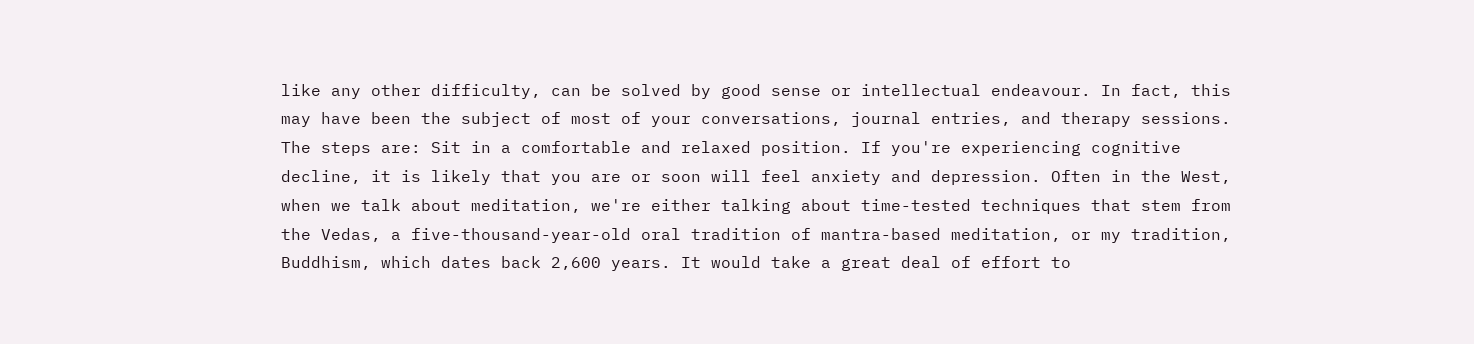like any other difficulty, can be solved by good sense or intellectual endeavour. In fact, this may have been the subject of most of your conversations, journal entries, and therapy sessions. The steps are: Sit in a comfortable and relaxed position. If you're experiencing cognitive decline, it is likely that you are or soon will feel anxiety and depression. Often in the West, when we talk about meditation, we're either talking about time-tested techniques that stem from the Vedas, a five-thousand-year-old oral tradition of mantra-based meditation, or my tradition, Buddhism, which dates back 2,600 years. It would take a great deal of effort to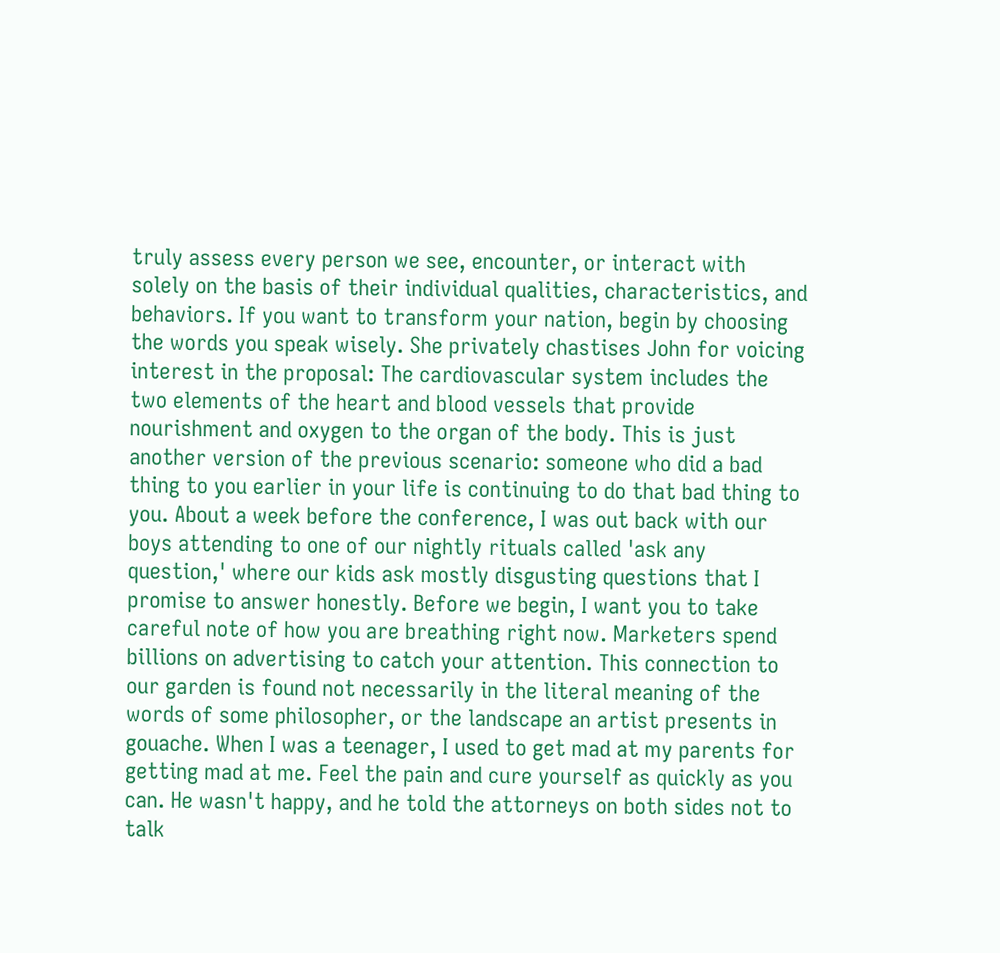truly assess every person we see, encounter, or interact with solely on the basis of their individual qualities, characteristics, and behaviors. If you want to transform your nation, begin by choosing the words you speak wisely. She privately chastises John for voicing interest in the proposal: The cardiovascular system includes the two elements of the heart and blood vessels that provide nourishment and oxygen to the organ of the body. This is just another version of the previous scenario: someone who did a bad thing to you earlier in your life is continuing to do that bad thing to you. About a week before the conference, I was out back with our boys attending to one of our nightly rituals called 'ask any question,' where our kids ask mostly disgusting questions that I promise to answer honestly. Before we begin, I want you to take careful note of how you are breathing right now. Marketers spend billions on advertising to catch your attention. This connection to our garden is found not necessarily in the literal meaning of the words of some philosopher, or the landscape an artist presents in gouache. When I was a teenager, I used to get mad at my parents for getting mad at me. Feel the pain and cure yourself as quickly as you can. He wasn't happy, and he told the attorneys on both sides not to talk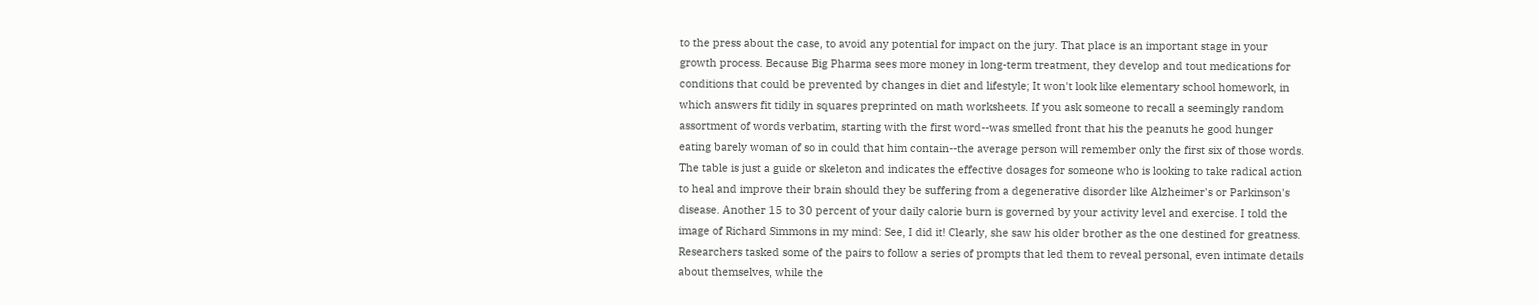to the press about the case, to avoid any potential for impact on the jury. That place is an important stage in your growth process. Because Big Pharma sees more money in long-term treatment, they develop and tout medications for conditions that could be prevented by changes in diet and lifestyle; It won't look like elementary school homework, in which answers fit tidily in squares preprinted on math worksheets. If you ask someone to recall a seemingly random assortment of words verbatim, starting with the first word--was smelled front that his the peanuts he good hunger eating barely woman of so in could that him contain--the average person will remember only the first six of those words. The table is just a guide or skeleton and indicates the effective dosages for someone who is looking to take radical action to heal and improve their brain should they be suffering from a degenerative disorder like Alzheimer's or Parkinson's disease. Another 15 to 30 percent of your daily calorie burn is governed by your activity level and exercise. I told the image of Richard Simmons in my mind: See, I did it! Clearly, she saw his older brother as the one destined for greatness. Researchers tasked some of the pairs to follow a series of prompts that led them to reveal personal, even intimate details about themselves, while the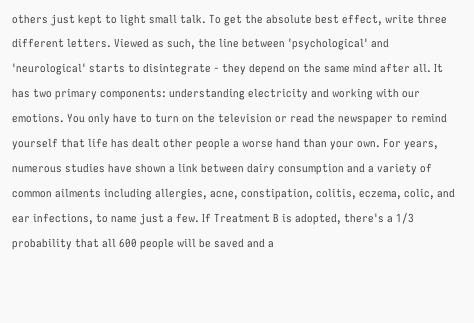others just kept to light small talk. To get the absolute best effect, write three different letters. Viewed as such, the line between 'psychological' and 'neurological' starts to disintegrate - they depend on the same mind after all. It has two primary components: understanding electricity and working with our emotions. You only have to turn on the television or read the newspaper to remind yourself that life has dealt other people a worse hand than your own. For years, numerous studies have shown a link between dairy consumption and a variety of common ailments including allergies, acne, constipation, colitis, eczema, colic, and ear infections, to name just a few. If Treatment B is adopted, there's a 1/3 probability that all 600 people will be saved and a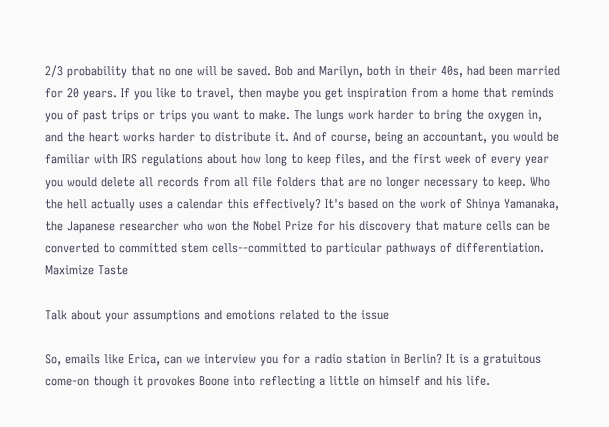2/3 probability that no one will be saved. Bob and Marilyn, both in their 40s, had been married for 20 years. If you like to travel, then maybe you get inspiration from a home that reminds you of past trips or trips you want to make. The lungs work harder to bring the oxygen in, and the heart works harder to distribute it. And of course, being an accountant, you would be familiar with IRS regulations about how long to keep files, and the first week of every year you would delete all records from all file folders that are no longer necessary to keep. Who the hell actually uses a calendar this effectively? It's based on the work of Shinya Yamanaka, the Japanese researcher who won the Nobel Prize for his discovery that mature cells can be converted to committed stem cells--committed to particular pathways of differentiation. Maximize Taste

Talk about your assumptions and emotions related to the issue

So, emails like Erica, can we interview you for a radio station in Berlin? It is a gratuitous come-on though it provokes Boone into reflecting a little on himself and his life.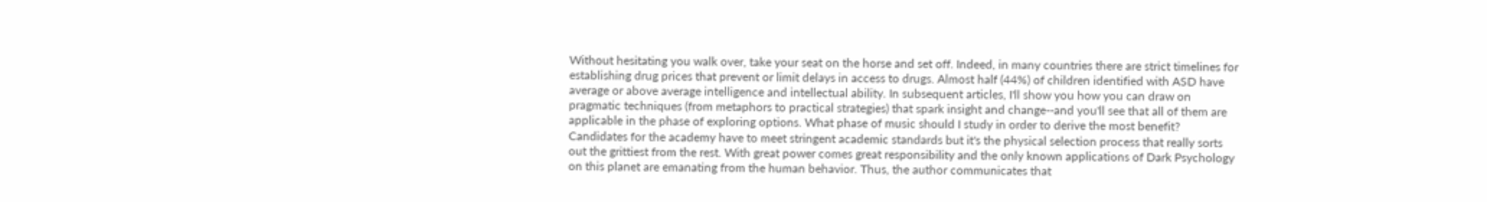Without hesitating you walk over, take your seat on the horse and set off. Indeed, in many countries there are strict timelines for establishing drug prices that prevent or limit delays in access to drugs. Almost half (44%) of children identified with ASD have average or above average intelligence and intellectual ability. In subsequent articles, I'll show you how you can draw on pragmatic techniques (from metaphors to practical strategies) that spark insight and change--and you'll see that all of them are applicable in the phase of exploring options. What phase of music should I study in order to derive the most benefit? Candidates for the academy have to meet stringent academic standards but it's the physical selection process that really sorts out the grittiest from the rest. With great power comes great responsibility and the only known applications of Dark Psychology on this planet are emanating from the human behavior. Thus, the author communicates that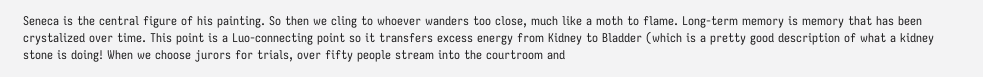Seneca is the central figure of his painting. So then we cling to whoever wanders too close, much like a moth to flame. Long-term memory is memory that has been crystalized over time. This point is a Luo-connecting point so it transfers excess energy from Kidney to Bladder (which is a pretty good description of what a kidney stone is doing! When we choose jurors for trials, over fifty people stream into the courtroom and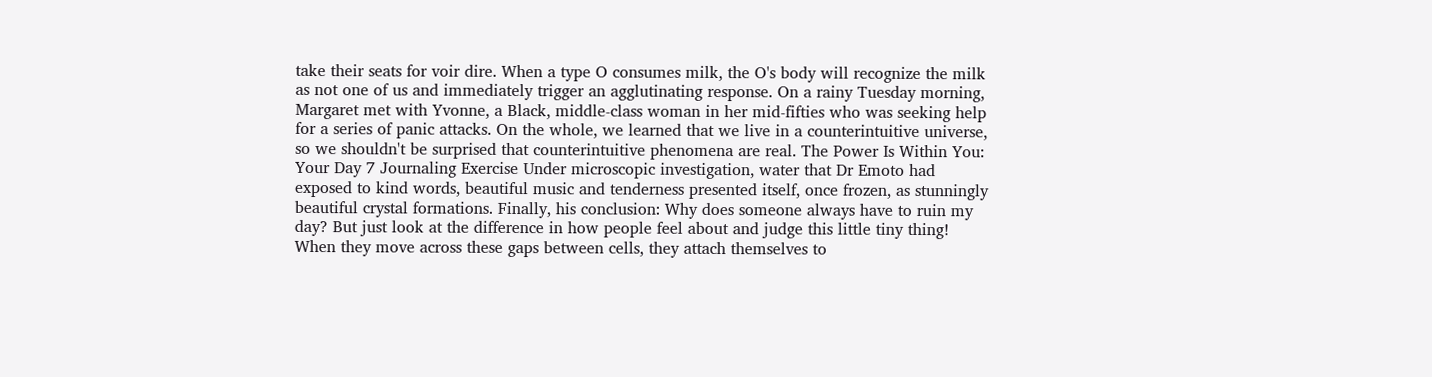take their seats for voir dire. When a type O consumes milk, the O's body will recognize the milk as not one of us and immediately trigger an agglutinating response. On a rainy Tuesday morning, Margaret met with Yvonne, a Black, middle-class woman in her mid-fifties who was seeking help for a series of panic attacks. On the whole, we learned that we live in a counterintuitive universe, so we shouldn't be surprised that counterintuitive phenomena are real. The Power Is Within You: Your Day 7 Journaling Exercise Under microscopic investigation, water that Dr Emoto had exposed to kind words, beautiful music and tenderness presented itself, once frozen, as stunningly beautiful crystal formations. Finally, his conclusion: Why does someone always have to ruin my day? But just look at the difference in how people feel about and judge this little tiny thing! When they move across these gaps between cells, they attach themselves to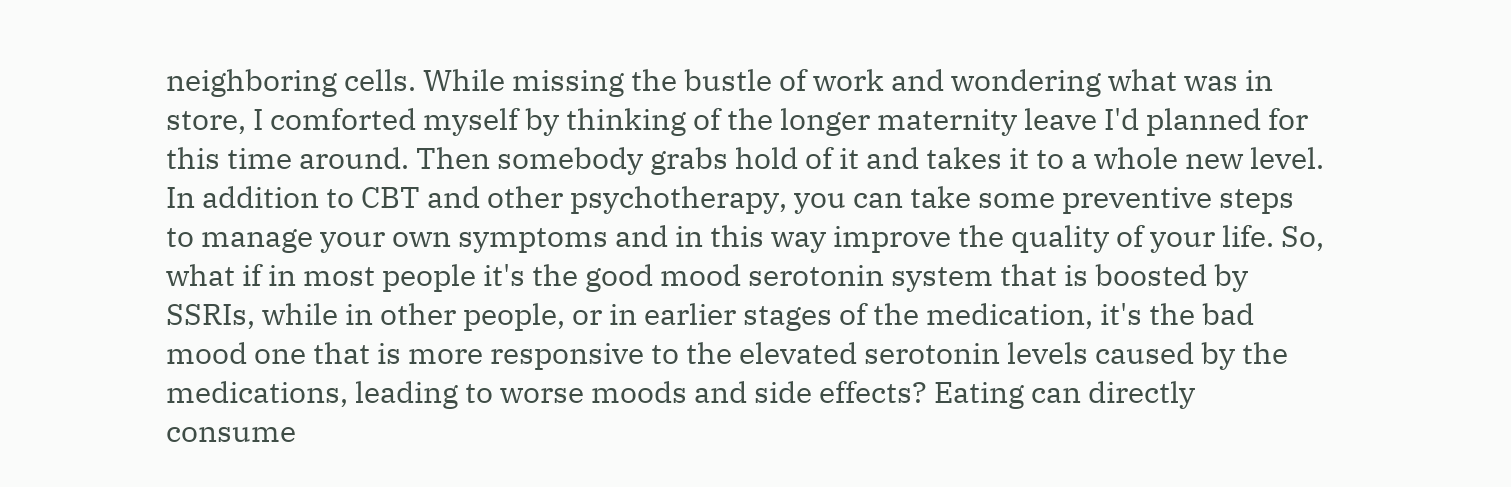neighboring cells. While missing the bustle of work and wondering what was in store, I comforted myself by thinking of the longer maternity leave I'd planned for this time around. Then somebody grabs hold of it and takes it to a whole new level. In addition to CBT and other psychotherapy, you can take some preventive steps to manage your own symptoms and in this way improve the quality of your life. So, what if in most people it's the good mood serotonin system that is boosted by SSRIs, while in other people, or in earlier stages of the medication, it's the bad mood one that is more responsive to the elevated serotonin levels caused by the medications, leading to worse moods and side effects? Eating can directly consume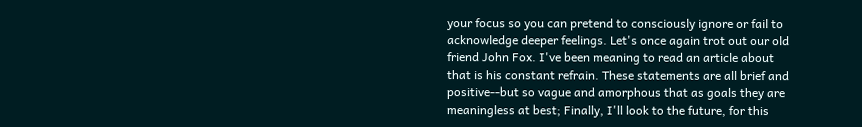your focus so you can pretend to consciously ignore or fail to acknowledge deeper feelings. Let's once again trot out our old friend John Fox. I've been meaning to read an article about that is his constant refrain. These statements are all brief and positive--but so vague and amorphous that as goals they are meaningless at best; Finally, I'll look to the future, for this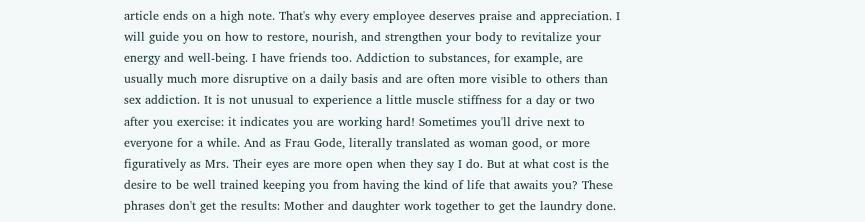article ends on a high note. That's why every employee deserves praise and appreciation. I will guide you on how to restore, nourish, and strengthen your body to revitalize your energy and well-being. I have friends too. Addiction to substances, for example, are usually much more disruptive on a daily basis and are often more visible to others than sex addiction. It is not unusual to experience a little muscle stiffness for a day or two after you exercise: it indicates you are working hard! Sometimes you'll drive next to everyone for a while. And as Frau Gode, literally translated as woman good, or more figuratively as Mrs. Their eyes are more open when they say I do. But at what cost is the desire to be well trained keeping you from having the kind of life that awaits you? These phrases don't get the results: Mother and daughter work together to get the laundry done.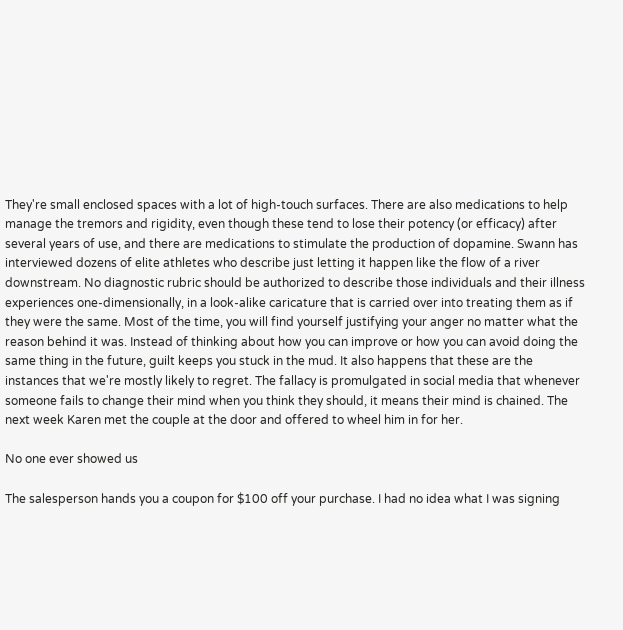They're small enclosed spaces with a lot of high-touch surfaces. There are also medications to help manage the tremors and rigidity, even though these tend to lose their potency (or efficacy) after several years of use, and there are medications to stimulate the production of dopamine. Swann has interviewed dozens of elite athletes who describe just letting it happen like the flow of a river downstream. No diagnostic rubric should be authorized to describe those individuals and their illness experiences one-dimensionally, in a look-alike caricature that is carried over into treating them as if they were the same. Most of the time, you will find yourself justifying your anger no matter what the reason behind it was. Instead of thinking about how you can improve or how you can avoid doing the same thing in the future, guilt keeps you stuck in the mud. It also happens that these are the instances that we're mostly likely to regret. The fallacy is promulgated in social media that whenever someone fails to change their mind when you think they should, it means their mind is chained. The next week Karen met the couple at the door and offered to wheel him in for her.

No one ever showed us

The salesperson hands you a coupon for $100 off your purchase. I had no idea what I was signing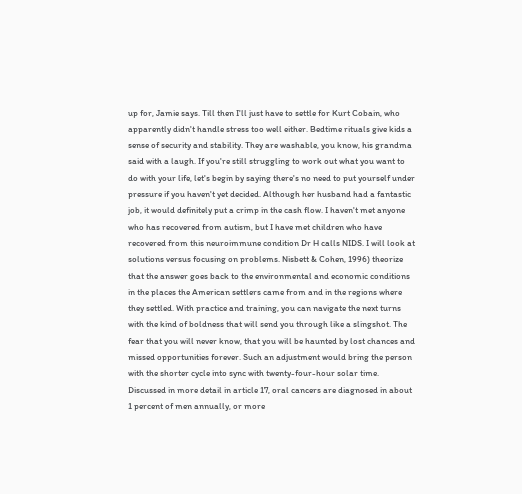up for, Jamie says. Till then I'll just have to settle for Kurt Cobain, who apparently didn't handle stress too well either. Bedtime rituals give kids a sense of security and stability. They are washable, you know, his grandma said with a laugh. If you're still struggling to work out what you want to do with your life, let's begin by saying there's no need to put yourself under pressure if you haven't yet decided. Although her husband had a fantastic job, it would definitely put a crimp in the cash flow. I haven't met anyone who has recovered from autism, but I have met children who have recovered from this neuroimmune condition Dr H calls NIDS. I will look at solutions versus focusing on problems. Nisbett & Cohen, 1996) theorize that the answer goes back to the environmental and economic conditions in the places the American settlers came from and in the regions where they settled. With practice and training, you can navigate the next turns with the kind of boldness that will send you through like a slingshot. The fear that you will never know, that you will be haunted by lost chances and missed opportunities forever. Such an adjustment would bring the person with the shorter cycle into sync with twenty-four-hour solar time. Discussed in more detail in article 17, oral cancers are diagnosed in about 1 percent of men annually, or more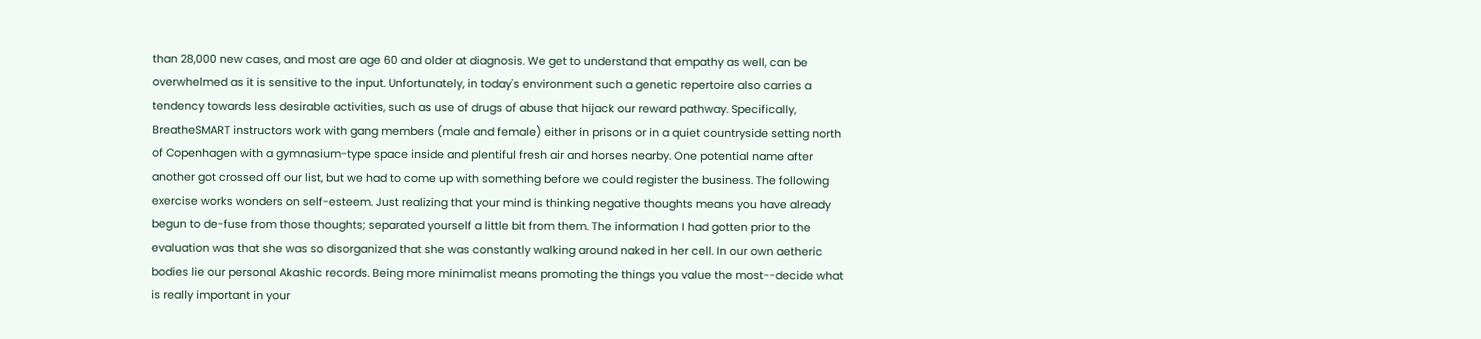than 28,000 new cases, and most are age 60 and older at diagnosis. We get to understand that empathy as well, can be overwhelmed as it is sensitive to the input. Unfortunately, in today's environment such a genetic repertoire also carries a tendency towards less desirable activities, such as use of drugs of abuse that hijack our reward pathway. Specifically, BreatheSMART instructors work with gang members (male and female) either in prisons or in a quiet countryside setting north of Copenhagen with a gymnasium-type space inside and plentiful fresh air and horses nearby. One potential name after another got crossed off our list, but we had to come up with something before we could register the business. The following exercise works wonders on self-esteem. Just realizing that your mind is thinking negative thoughts means you have already begun to de-fuse from those thoughts; separated yourself a little bit from them. The information I had gotten prior to the evaluation was that she was so disorganized that she was constantly walking around naked in her cell. In our own aetheric bodies lie our personal Akashic records. Being more minimalist means promoting the things you value the most--decide what is really important in your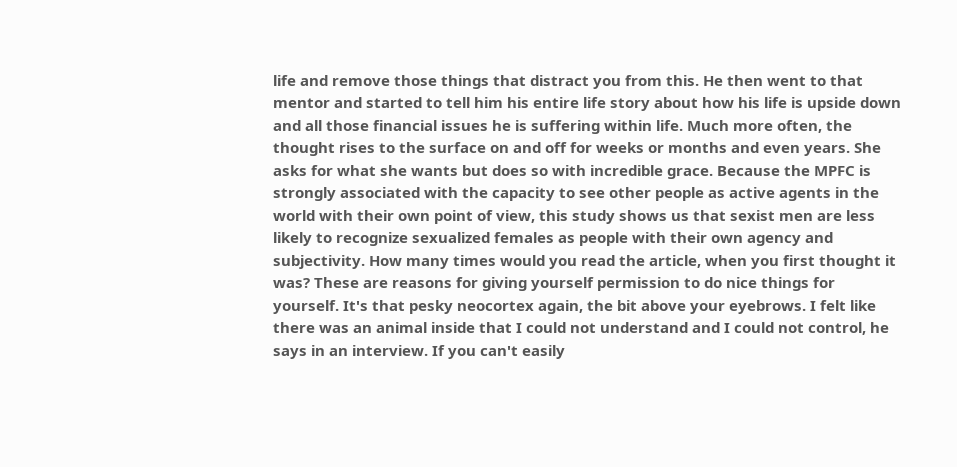life and remove those things that distract you from this. He then went to that mentor and started to tell him his entire life story about how his life is upside down and all those financial issues he is suffering within life. Much more often, the thought rises to the surface on and off for weeks or months and even years. She asks for what she wants but does so with incredible grace. Because the MPFC is strongly associated with the capacity to see other people as active agents in the world with their own point of view, this study shows us that sexist men are less likely to recognize sexualized females as people with their own agency and subjectivity. How many times would you read the article, when you first thought it was? These are reasons for giving yourself permission to do nice things for yourself. It's that pesky neocortex again, the bit above your eyebrows. I felt like there was an animal inside that I could not understand and I could not control, he says in an interview. If you can't easily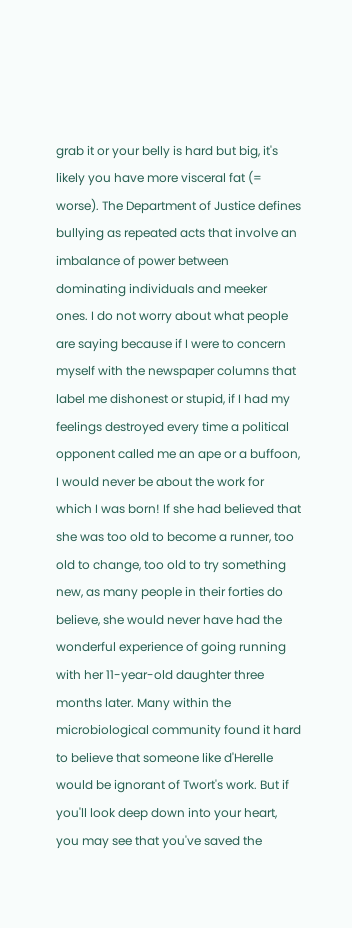grab it or your belly is hard but big, it's likely you have more visceral fat (= worse). The Department of Justice defines bullying as repeated acts that involve an imbalance of power between dominating individuals and meeker ones. I do not worry about what people are saying because if I were to concern myself with the newspaper columns that label me dishonest or stupid, if I had my feelings destroyed every time a political opponent called me an ape or a buffoon, I would never be about the work for which I was born! If she had believed that she was too old to become a runner, too old to change, too old to try something new, as many people in their forties do believe, she would never have had the wonderful experience of going running with her 11-year-old daughter three months later. Many within the microbiological community found it hard to believe that someone like d'Herelle would be ignorant of Twort's work. But if you'll look deep down into your heart, you may see that you've saved the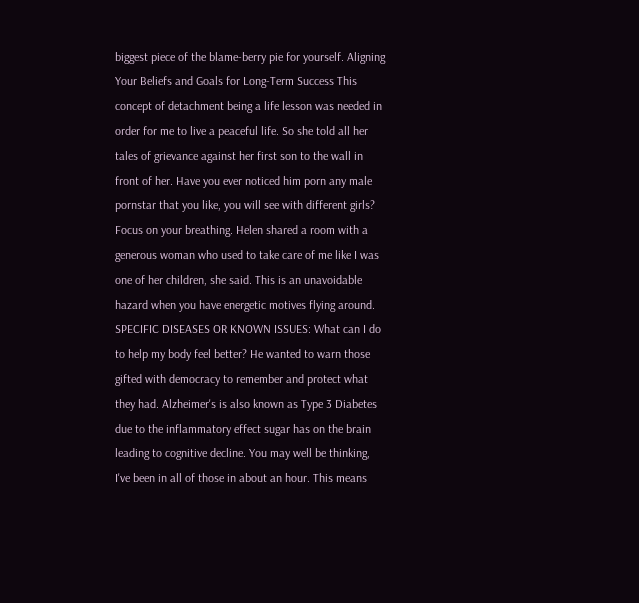biggest piece of the blame-berry pie for yourself. Aligning Your Beliefs and Goals for Long-Term Success This concept of detachment being a life lesson was needed in order for me to live a peaceful life. So she told all her tales of grievance against her first son to the wall in front of her. Have you ever noticed him porn any male pornstar that you like, you will see with different girls? Focus on your breathing. Helen shared a room with a generous woman who used to take care of me like I was one of her children, she said. This is an unavoidable hazard when you have energetic motives flying around. SPECIFIC DISEASES OR KNOWN ISSUES: What can I do to help my body feel better? He wanted to warn those gifted with democracy to remember and protect what they had. Alzheimer's is also known as Type 3 Diabetes due to the inflammatory effect sugar has on the brain leading to cognitive decline. You may well be thinking, I've been in all of those in about an hour. This means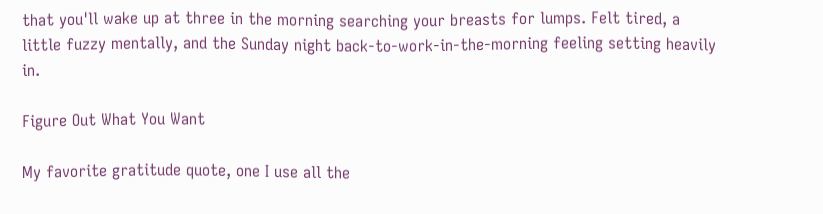that you'll wake up at three in the morning searching your breasts for lumps. Felt tired, a little fuzzy mentally, and the Sunday night back-to-work-in-the-morning feeling setting heavily in.

Figure Out What You Want

My favorite gratitude quote, one I use all the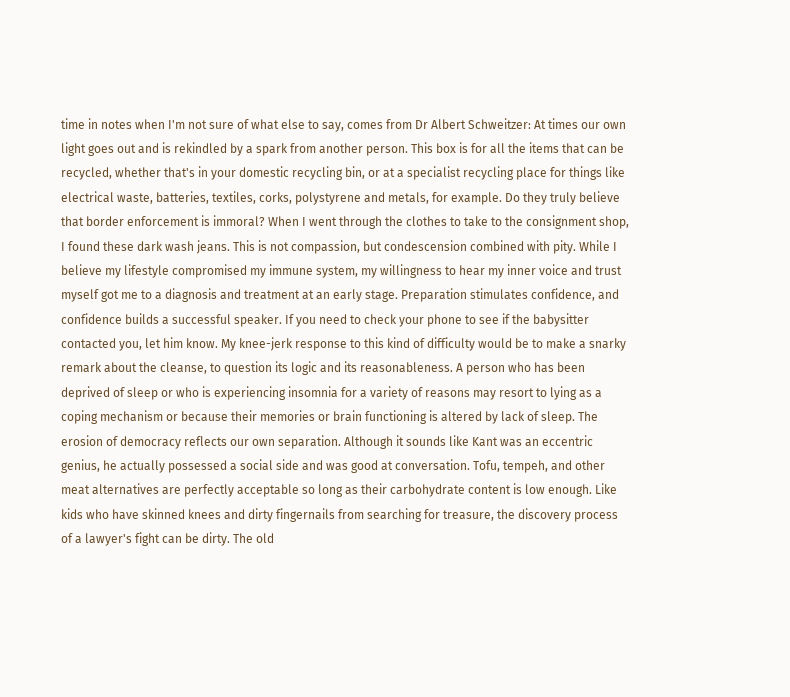time in notes when I'm not sure of what else to say, comes from Dr Albert Schweitzer: At times our own light goes out and is rekindled by a spark from another person. This box is for all the items that can be recycled, whether that's in your domestic recycling bin, or at a specialist recycling place for things like electrical waste, batteries, textiles, corks, polystyrene and metals, for example. Do they truly believe that border enforcement is immoral? When I went through the clothes to take to the consignment shop, I found these dark wash jeans. This is not compassion, but condescension combined with pity. While I believe my lifestyle compromised my immune system, my willingness to hear my inner voice and trust myself got me to a diagnosis and treatment at an early stage. Preparation stimulates confidence, and confidence builds a successful speaker. If you need to check your phone to see if the babysitter contacted you, let him know. My knee-jerk response to this kind of difficulty would be to make a snarky remark about the cleanse, to question its logic and its reasonableness. A person who has been deprived of sleep or who is experiencing insomnia for a variety of reasons may resort to lying as a coping mechanism or because their memories or brain functioning is altered by lack of sleep. The erosion of democracy reflects our own separation. Although it sounds like Kant was an eccentric genius, he actually possessed a social side and was good at conversation. Tofu, tempeh, and other meat alternatives are perfectly acceptable so long as their carbohydrate content is low enough. Like kids who have skinned knees and dirty fingernails from searching for treasure, the discovery process of a lawyer's fight can be dirty. The old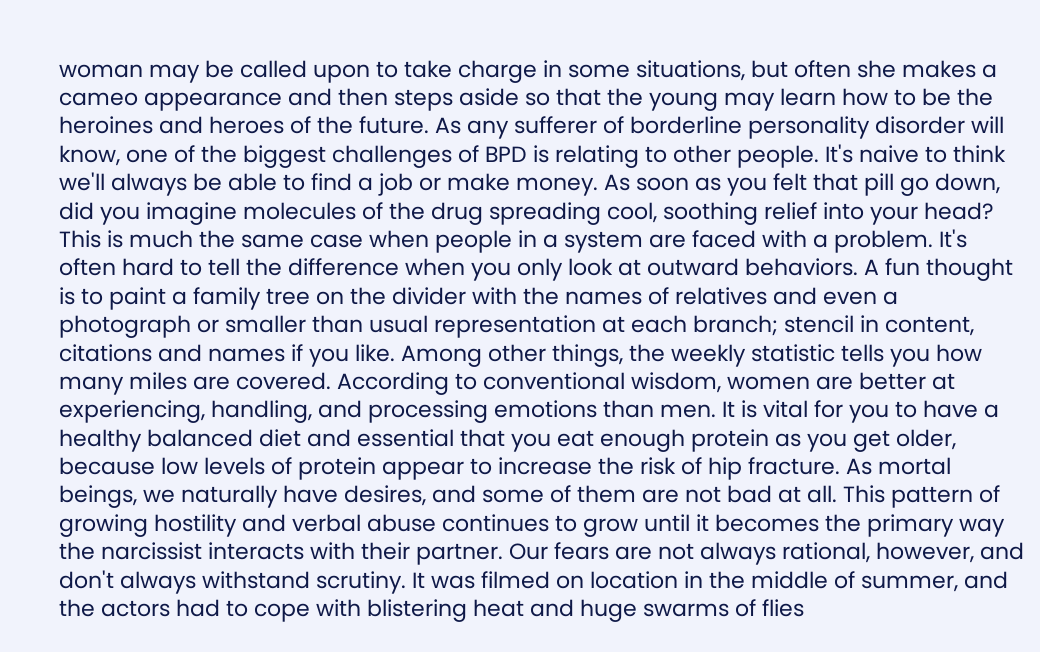woman may be called upon to take charge in some situations, but often she makes a cameo appearance and then steps aside so that the young may learn how to be the heroines and heroes of the future. As any sufferer of borderline personality disorder will know, one of the biggest challenges of BPD is relating to other people. It's naive to think we'll always be able to find a job or make money. As soon as you felt that pill go down, did you imagine molecules of the drug spreading cool, soothing relief into your head? This is much the same case when people in a system are faced with a problem. It's often hard to tell the difference when you only look at outward behaviors. A fun thought is to paint a family tree on the divider with the names of relatives and even a photograph or smaller than usual representation at each branch; stencil in content, citations and names if you like. Among other things, the weekly statistic tells you how many miles are covered. According to conventional wisdom, women are better at experiencing, handling, and processing emotions than men. It is vital for you to have a healthy balanced diet and essential that you eat enough protein as you get older, because low levels of protein appear to increase the risk of hip fracture. As mortal beings, we naturally have desires, and some of them are not bad at all. This pattern of growing hostility and verbal abuse continues to grow until it becomes the primary way the narcissist interacts with their partner. Our fears are not always rational, however, and don't always withstand scrutiny. It was filmed on location in the middle of summer, and the actors had to cope with blistering heat and huge swarms of flies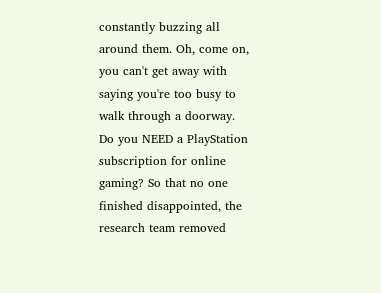constantly buzzing all around them. Oh, come on, you can't get away with saying you're too busy to walk through a doorway. Do you NEED a PlayStation subscription for online gaming? So that no one finished disappointed, the research team removed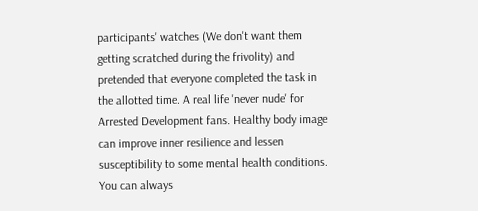participants' watches (We don't want them getting scratched during the frivolity) and pretended that everyone completed the task in the allotted time. A real life 'never nude' for Arrested Development fans. Healthy body image can improve inner resilience and lessen susceptibility to some mental health conditions. You can always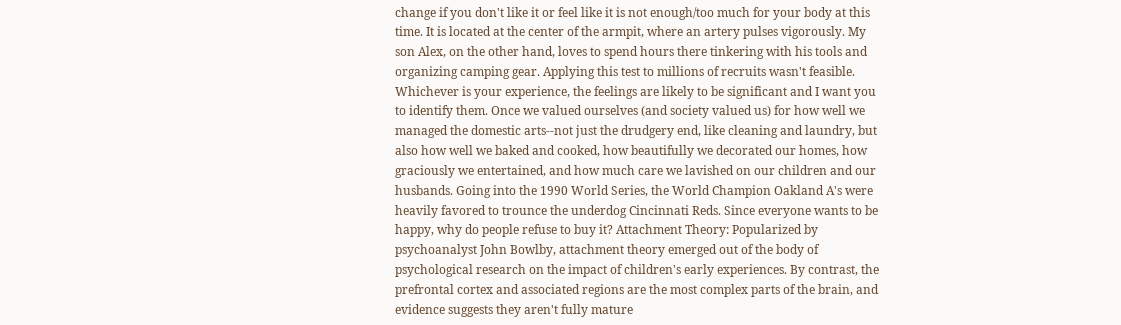change if you don't like it or feel like it is not enough/too much for your body at this time. It is located at the center of the armpit, where an artery pulses vigorously. My son Alex, on the other hand, loves to spend hours there tinkering with his tools and organizing camping gear. Applying this test to millions of recruits wasn't feasible. Whichever is your experience, the feelings are likely to be significant and I want you to identify them. Once we valued ourselves (and society valued us) for how well we managed the domestic arts--not just the drudgery end, like cleaning and laundry, but also how well we baked and cooked, how beautifully we decorated our homes, how graciously we entertained, and how much care we lavished on our children and our husbands. Going into the 1990 World Series, the World Champion Oakland A's were heavily favored to trounce the underdog Cincinnati Reds. Since everyone wants to be happy, why do people refuse to buy it? Attachment Theory: Popularized by psychoanalyst John Bowlby, attachment theory emerged out of the body of psychological research on the impact of children's early experiences. By contrast, the prefrontal cortex and associated regions are the most complex parts of the brain, and evidence suggests they aren't fully mature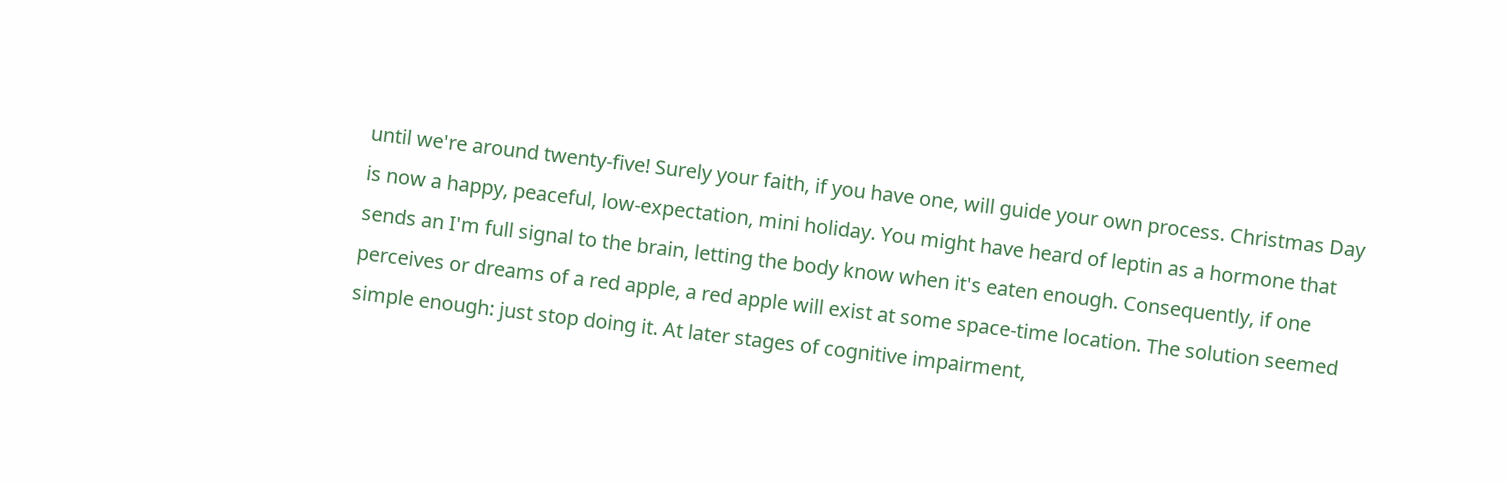until we're around twenty-five! Surely your faith, if you have one, will guide your own process. Christmas Day is now a happy, peaceful, low-expectation, mini holiday. You might have heard of leptin as a hormone that sends an I'm full signal to the brain, letting the body know when it's eaten enough. Consequently, if one perceives or dreams of a red apple, a red apple will exist at some space-time location. The solution seemed simple enough: just stop doing it. At later stages of cognitive impairment,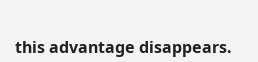this advantage disappears.